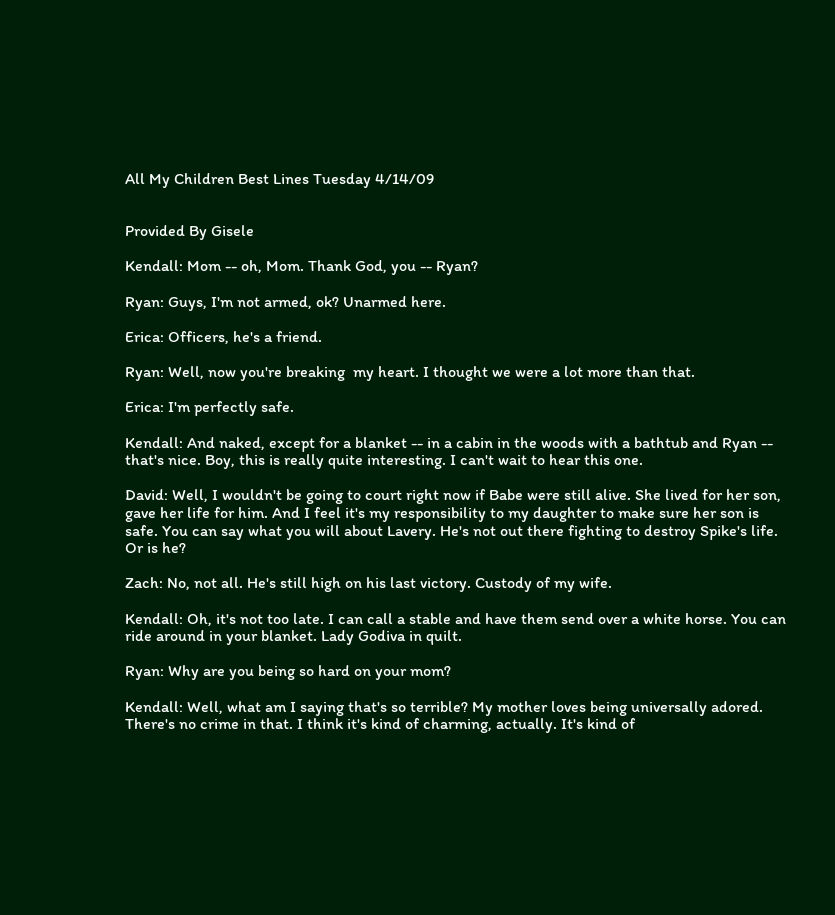All My Children Best Lines Tuesday 4/14/09


Provided By Gisele

Kendall: Mom -- oh, Mom. Thank God, you -- Ryan?

Ryan: Guys, I'm not armed, ok? Unarmed here.

Erica: Officers, he's a friend.

Ryan: Well, now you're breaking  my heart. I thought we were a lot more than that.

Erica: I'm perfectly safe.

Kendall: And naked, except for a blanket -- in a cabin in the woods with a bathtub and Ryan -- that's nice. Boy, this is really quite interesting. I can't wait to hear this one.

David: Well, I wouldn't be going to court right now if Babe were still alive. She lived for her son, gave her life for him. And I feel it's my responsibility to my daughter to make sure her son is safe. You can say what you will about Lavery. He's not out there fighting to destroy Spike's life. Or is he?

Zach: No, not all. He's still high on his last victory. Custody of my wife.

Kendall: Oh, it's not too late. I can call a stable and have them send over a white horse. You can ride around in your blanket. Lady Godiva in quilt.

Ryan: Why are you being so hard on your mom?

Kendall: Well, what am I saying that's so terrible? My mother loves being universally adored. There's no crime in that. I think it's kind of charming, actually. It's kind of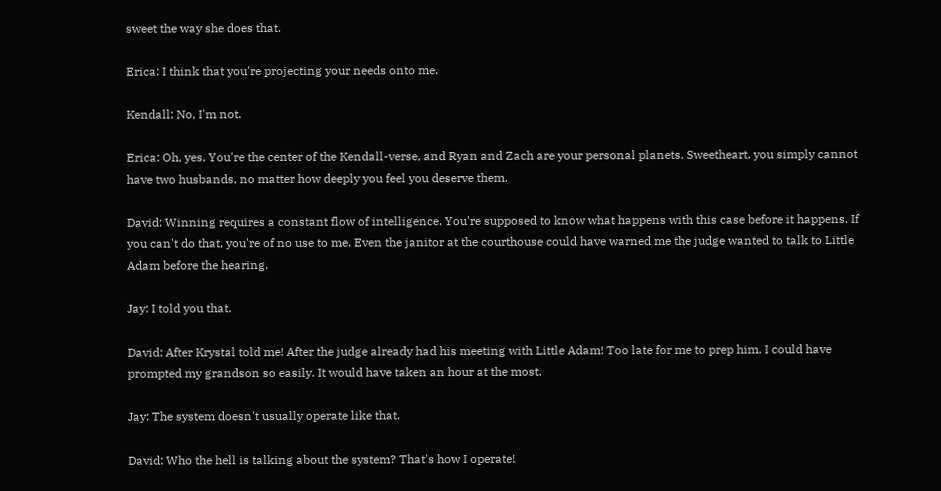sweet the way she does that.

Erica: I think that you're projecting your needs onto me.

Kendall: No, I'm not.

Erica: Oh, yes. You're the center of the Kendall-verse, and Ryan and Zach are your personal planets. Sweetheart, you simply cannot have two husbands, no matter how deeply you feel you deserve them.

David: Winning requires a constant flow of intelligence. You're supposed to know what happens with this case before it happens. If you can't do that, you're of no use to me. Even the janitor at the courthouse could have warned me the judge wanted to talk to Little Adam before the hearing.

Jay: I told you that.

David: After Krystal told me! After the judge already had his meeting with Little Adam! Too late for me to prep him. I could have prompted my grandson so easily. It would have taken an hour at the most.

Jay: The system doesn't usually operate like that.

David: Who the hell is talking about the system? That's how I operate!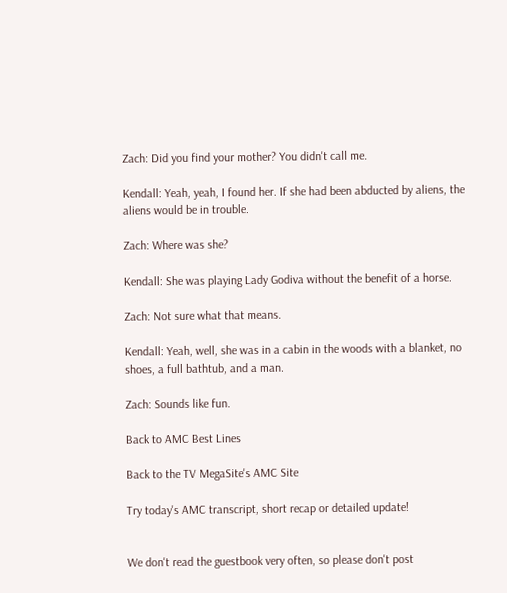Zach: Did you find your mother? You didn't call me.

Kendall: Yeah, yeah, I found her. If she had been abducted by aliens, the aliens would be in trouble.

Zach: Where was she?

Kendall: She was playing Lady Godiva without the benefit of a horse.

Zach: Not sure what that means.

Kendall: Yeah, well, she was in a cabin in the woods with a blanket, no shoes, a full bathtub, and a man.

Zach: Sounds like fun.

Back to AMC Best Lines

Back to the TV MegaSite's AMC Site

Try today's AMC transcript, short recap or detailed update!


We don't read the guestbook very often, so please don't post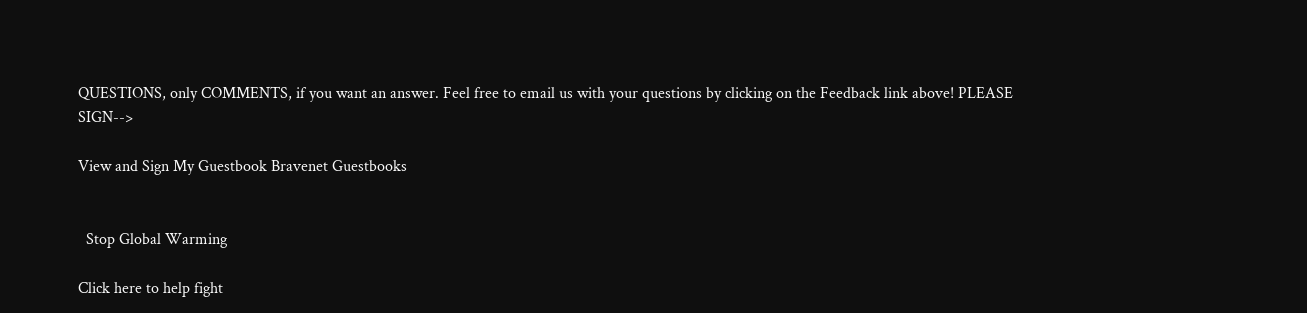QUESTIONS, only COMMENTS, if you want an answer. Feel free to email us with your questions by clicking on the Feedback link above! PLEASE SIGN-->

View and Sign My Guestbook Bravenet Guestbooks


  Stop Global Warming

Click here to help fight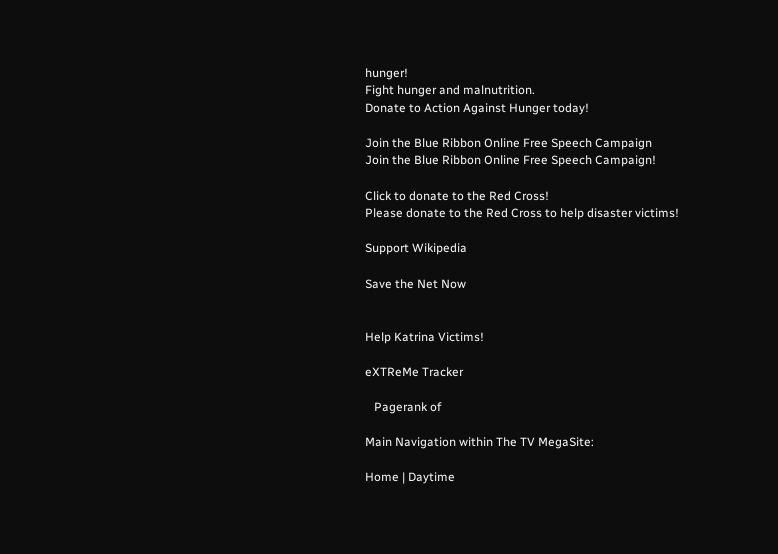hunger!
Fight hunger and malnutrition.
Donate to Action Against Hunger today!

Join the Blue Ribbon Online Free Speech Campaign
Join the Blue Ribbon Online Free Speech Campaign!

Click to donate to the Red Cross!
Please donate to the Red Cross to help disaster victims!

Support Wikipedia

Save the Net Now


Help Katrina Victims!

eXTReMe Tracker

   Pagerank of

Main Navigation within The TV MegaSite:

Home | Daytime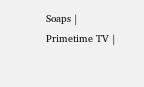Soaps | Primetime TV |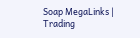Soap MegaLinks | Trading